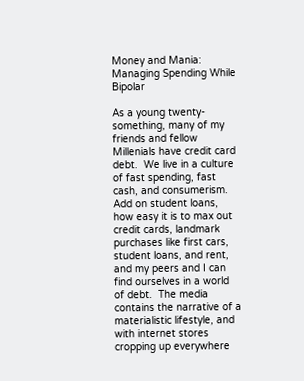Money and Mania: Managing Spending While Bipolar

As a young twenty-something, many of my friends and fellow Millenials have credit card debt.  We live in a culture of fast spending, fast cash, and consumerism.  Add on student loans, how easy it is to max out credit cards, landmark purchases like first cars, student loans, and rent, and my peers and I can find ourselves in a world of debt.  The media contains the narrative of a materialistic lifestyle, and with internet stores cropping up everywhere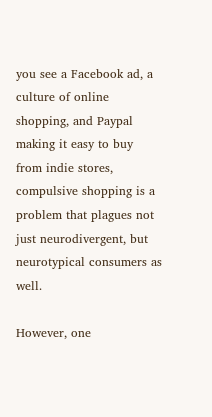you see a Facebook ad, a culture of online shopping, and Paypal making it easy to buy from indie stores, compulsive shopping is a problem that plagues not just neurodivergent, but neurotypical consumers as well.

However, one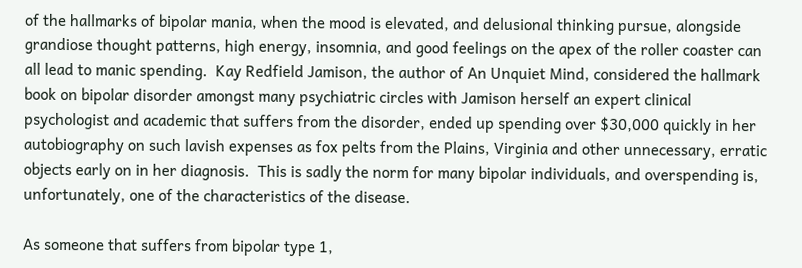of the hallmarks of bipolar mania, when the mood is elevated, and delusional thinking pursue, alongside grandiose thought patterns, high energy, insomnia, and good feelings on the apex of the roller coaster can all lead to manic spending.  Kay Redfield Jamison, the author of An Unquiet Mind, considered the hallmark book on bipolar disorder amongst many psychiatric circles with Jamison herself an expert clinical psychologist and academic that suffers from the disorder, ended up spending over $30,000 quickly in her autobiography on such lavish expenses as fox pelts from the Plains, Virginia and other unnecessary, erratic objects early on in her diagnosis.  This is sadly the norm for many bipolar individuals, and overspending is, unfortunately, one of the characteristics of the disease.

As someone that suffers from bipolar type 1,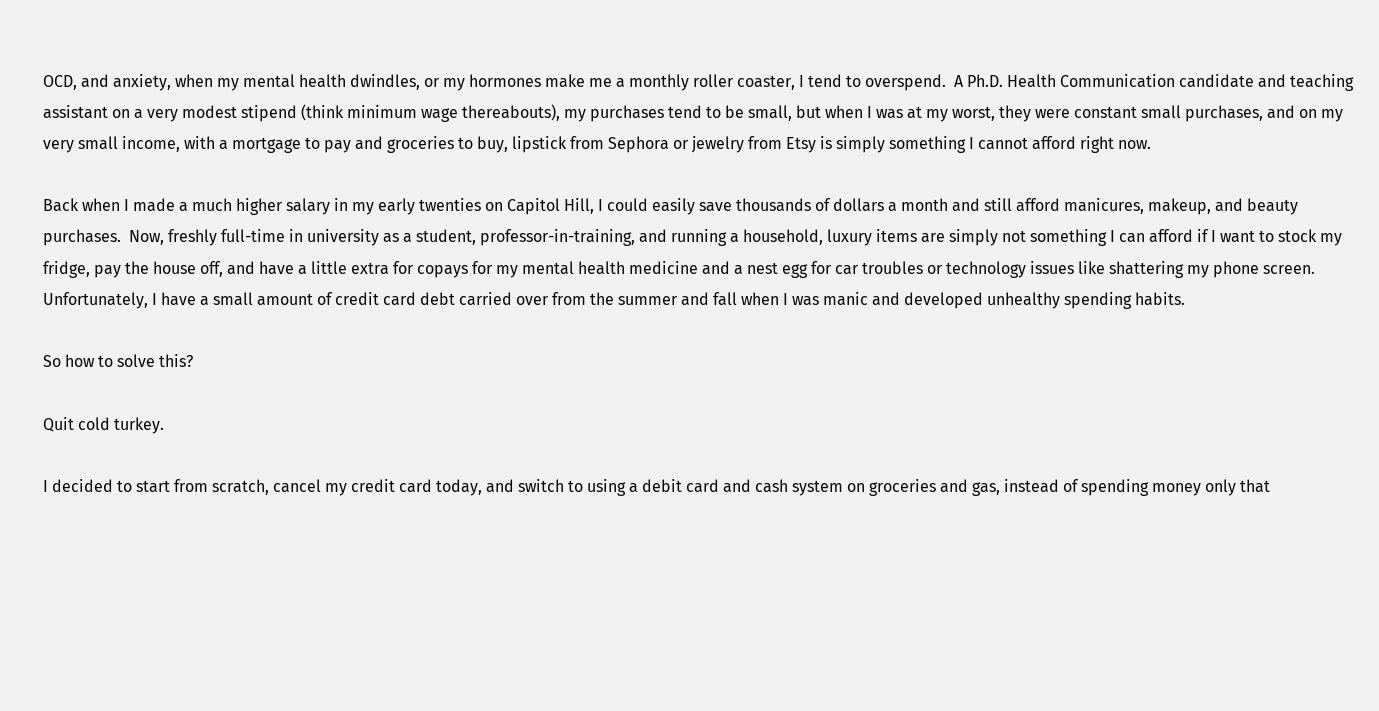OCD, and anxiety, when my mental health dwindles, or my hormones make me a monthly roller coaster, I tend to overspend.  A Ph.D. Health Communication candidate and teaching assistant on a very modest stipend (think minimum wage thereabouts), my purchases tend to be small, but when I was at my worst, they were constant small purchases, and on my very small income, with a mortgage to pay and groceries to buy, lipstick from Sephora or jewelry from Etsy is simply something I cannot afford right now.

Back when I made a much higher salary in my early twenties on Capitol Hill, I could easily save thousands of dollars a month and still afford manicures, makeup, and beauty purchases.  Now, freshly full-time in university as a student, professor-in-training, and running a household, luxury items are simply not something I can afford if I want to stock my fridge, pay the house off, and have a little extra for copays for my mental health medicine and a nest egg for car troubles or technology issues like shattering my phone screen.  Unfortunately, I have a small amount of credit card debt carried over from the summer and fall when I was manic and developed unhealthy spending habits.

So how to solve this?

Quit cold turkey.

I decided to start from scratch, cancel my credit card today, and switch to using a debit card and cash system on groceries and gas, instead of spending money only that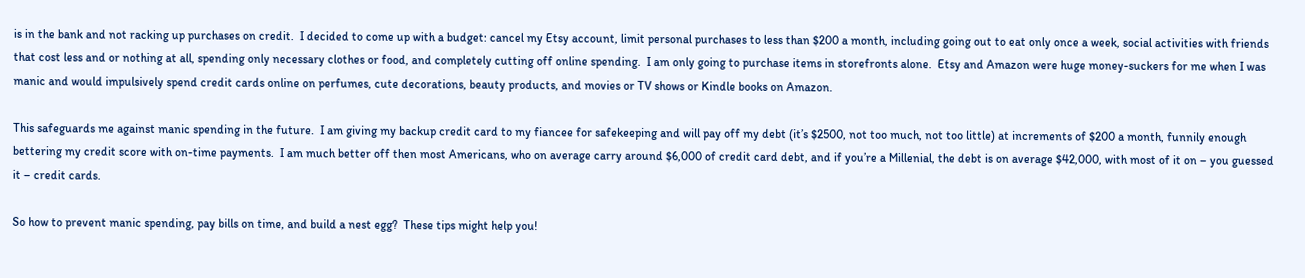is in the bank and not racking up purchases on credit.  I decided to come up with a budget: cancel my Etsy account, limit personal purchases to less than $200 a month, including going out to eat only once a week, social activities with friends that cost less and or nothing at all, spending only necessary clothes or food, and completely cutting off online spending.  I am only going to purchase items in storefronts alone.  Etsy and Amazon were huge money-suckers for me when I was manic and would impulsively spend credit cards online on perfumes, cute decorations, beauty products, and movies or TV shows or Kindle books on Amazon.

This safeguards me against manic spending in the future.  I am giving my backup credit card to my fiancee for safekeeping and will pay off my debt (it’s $2500, not too much, not too little) at increments of $200 a month, funnily enough bettering my credit score with on-time payments.  I am much better off then most Americans, who on average carry around $6,000 of credit card debt, and if you’re a Millenial, the debt is on average $42,000, with most of it on – you guessed it – credit cards.

So how to prevent manic spending, pay bills on time, and build a nest egg?  These tips might help you!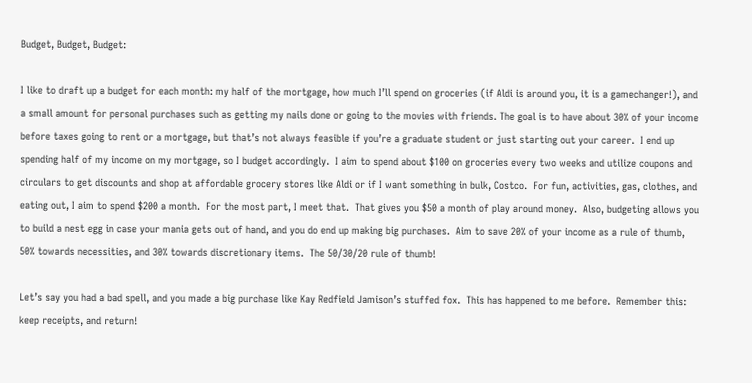Budget, Budget, Budget:

I like to draft up a budget for each month: my half of the mortgage, how much I’ll spend on groceries (if Aldi is around you, it is a gamechanger!), and a small amount for personal purchases such as getting my nails done or going to the movies with friends. The goal is to have about 30% of your income before taxes going to rent or a mortgage, but that’s not always feasible if you’re a graduate student or just starting out your career.  I end up spending half of my income on my mortgage, so I budget accordingly.  I aim to spend about $100 on groceries every two weeks and utilize coupons and circulars to get discounts and shop at affordable grocery stores like Aldi or if I want something in bulk, Costco.  For fun, activities, gas, clothes, and eating out, I aim to spend $200 a month.  For the most part, I meet that.  That gives you $50 a month of play around money.  Also, budgeting allows you to build a nest egg in case your mania gets out of hand, and you do end up making big purchases.  Aim to save 20% of your income as a rule of thumb, 50% towards necessities, and 30% towards discretionary items.  The 50/30/20 rule of thumb!

Let’s say you had a bad spell, and you made a big purchase like Kay Redfield Jamison’s stuffed fox.  This has happened to me before.  Remember this: keep receipts, and return!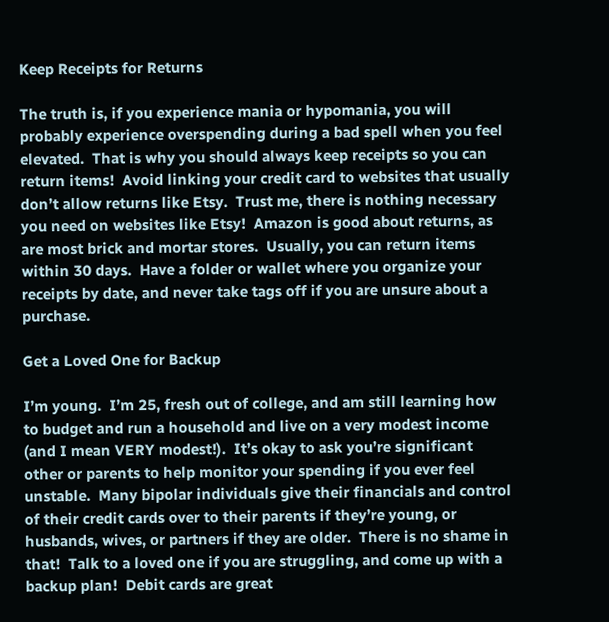Keep Receipts for Returns

The truth is, if you experience mania or hypomania, you will probably experience overspending during a bad spell when you feel elevated.  That is why you should always keep receipts so you can return items!  Avoid linking your credit card to websites that usually don’t allow returns like Etsy.  Trust me, there is nothing necessary you need on websites like Etsy!  Amazon is good about returns, as are most brick and mortar stores.  Usually, you can return items within 30 days.  Have a folder or wallet where you organize your receipts by date, and never take tags off if you are unsure about a purchase.

Get a Loved One for Backup

I’m young.  I’m 25, fresh out of college, and am still learning how to budget and run a household and live on a very modest income (and I mean VERY modest!).  It’s okay to ask you’re significant other or parents to help monitor your spending if you ever feel unstable.  Many bipolar individuals give their financials and control of their credit cards over to their parents if they’re young, or husbands, wives, or partners if they are older.  There is no shame in that!  Talk to a loved one if you are struggling, and come up with a backup plan!  Debit cards are great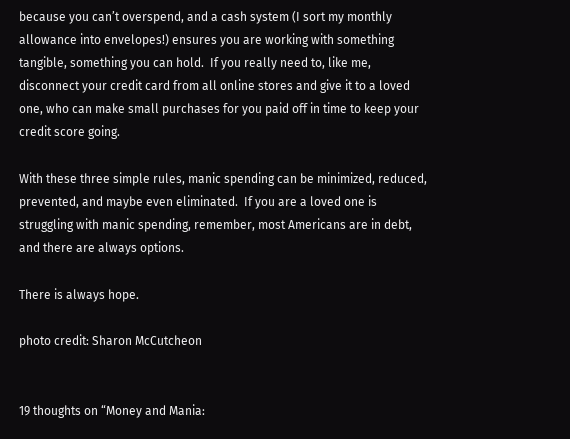because you can’t overspend, and a cash system (I sort my monthly allowance into envelopes!) ensures you are working with something tangible, something you can hold.  If you really need to, like me, disconnect your credit card from all online stores and give it to a loved one, who can make small purchases for you paid off in time to keep your credit score going.

With these three simple rules, manic spending can be minimized, reduced, prevented, and maybe even eliminated.  If you are a loved one is struggling with manic spending, remember, most Americans are in debt, and there are always options.

There is always hope.

photo credit: Sharon McCutcheon


19 thoughts on “Money and Mania: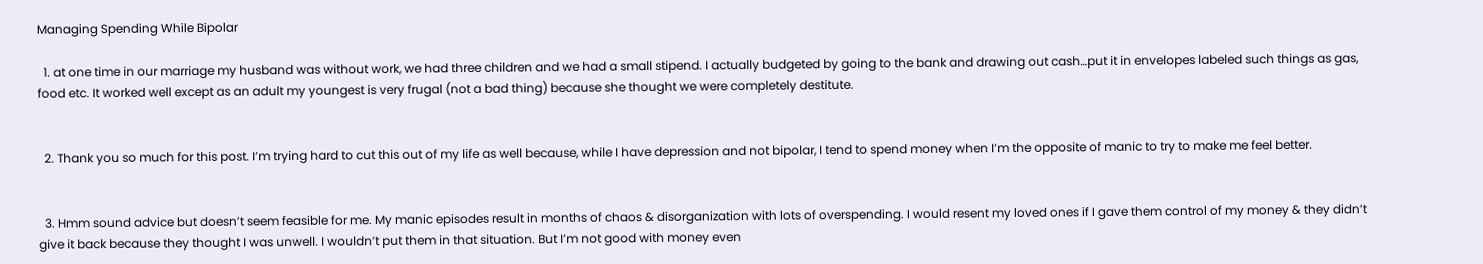Managing Spending While Bipolar

  1. at one time in our marriage my husband was without work, we had three children and we had a small stipend. I actually budgeted by going to the bank and drawing out cash…put it in envelopes labeled such things as gas, food etc. It worked well except as an adult my youngest is very frugal (not a bad thing) because she thought we were completely destitute.


  2. Thank you so much for this post. I’m trying hard to cut this out of my life as well because, while I have depression and not bipolar, I tend to spend money when I’m the opposite of manic to try to make me feel better.


  3. Hmm sound advice but doesn’t seem feasible for me. My manic episodes result in months of chaos & disorganization with lots of overspending. I would resent my loved ones if I gave them control of my money & they didn’t give it back because they thought I was unwell. I wouldn’t put them in that situation. But I’m not good with money even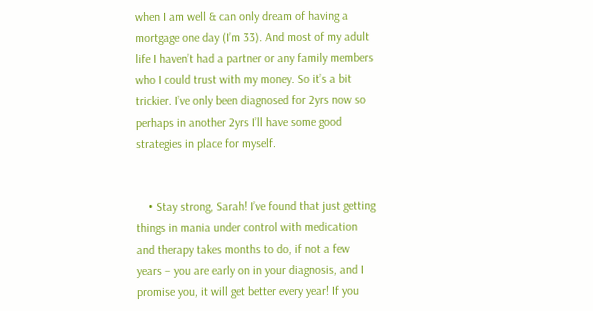when I am well & can only dream of having a mortgage one day (I’m 33). And most of my adult life I haven’t had a partner or any family members who I could trust with my money. So it’s a bit trickier. I’ve only been diagnosed for 2yrs now so perhaps in another 2yrs I’ll have some good strategies in place for myself.


    • Stay strong, Sarah! I’ve found that just getting things in mania under control with medication and therapy takes months to do, if not a few years – you are early on in your diagnosis, and I promise you, it will get better every year! If you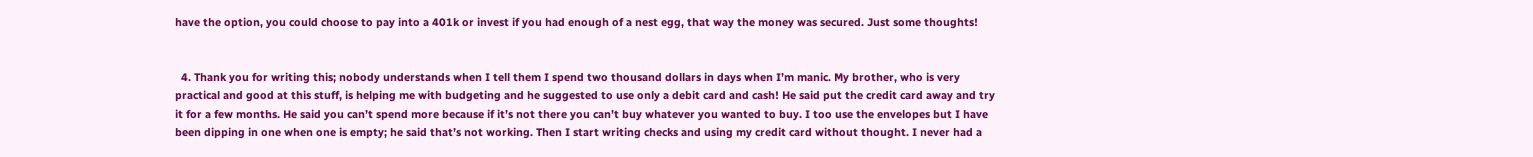have the option, you could choose to pay into a 401k or invest if you had enough of a nest egg, that way the money was secured. Just some thoughts!


  4. Thank you for writing this; nobody understands when I tell them I spend two thousand dollars in days when I’m manic. My brother, who is very practical and good at this stuff, is helping me with budgeting and he suggested to use only a debit card and cash! He said put the credit card away and try it for a few months. He said you can’t spend more because if it’s not there you can’t buy whatever you wanted to buy. I too use the envelopes but I have been dipping in one when one is empty; he said that’s not working. Then I start writing checks and using my credit card without thought. I never had a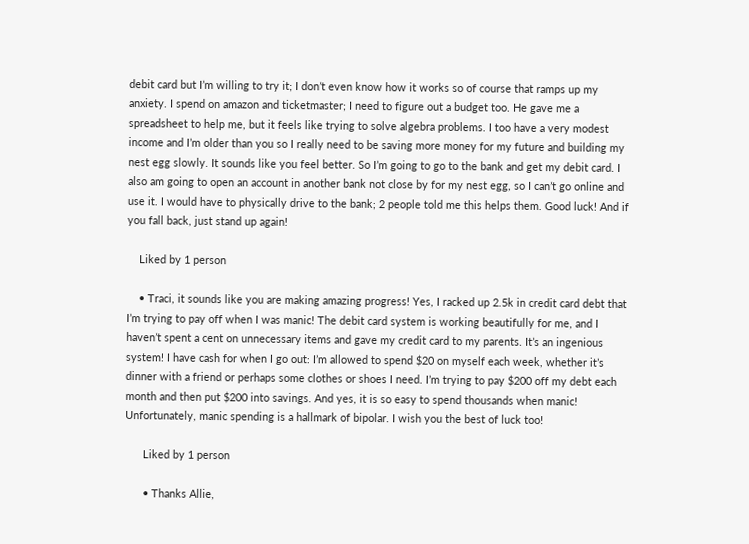debit card but I’m willing to try it; I don’t even know how it works so of course that ramps up my anxiety. I spend on amazon and ticketmaster; I need to figure out a budget too. He gave me a spreadsheet to help me, but it feels like trying to solve algebra problems. I too have a very modest income and I’m older than you so I really need to be saving more money for my future and building my nest egg slowly. It sounds like you feel better. So I’m going to go to the bank and get my debit card. I also am going to open an account in another bank not close by for my nest egg, so I can’t go online and use it. I would have to physically drive to the bank; 2 people told me this helps them. Good luck! And if you fall back, just stand up again!

    Liked by 1 person

    • Traci, it sounds like you are making amazing progress! Yes, I racked up 2.5k in credit card debt that I’m trying to pay off when I was manic! The debit card system is working beautifully for me, and I haven’t spent a cent on unnecessary items and gave my credit card to my parents. It’s an ingenious system! I have cash for when I go out: I’m allowed to spend $20 on myself each week, whether it’s dinner with a friend or perhaps some clothes or shoes I need. I’m trying to pay $200 off my debt each month and then put $200 into savings. And yes, it is so easy to spend thousands when manic! Unfortunately, manic spending is a hallmark of bipolar. I wish you the best of luck too!

      Liked by 1 person

      • Thanks Allie,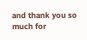and thank you so much for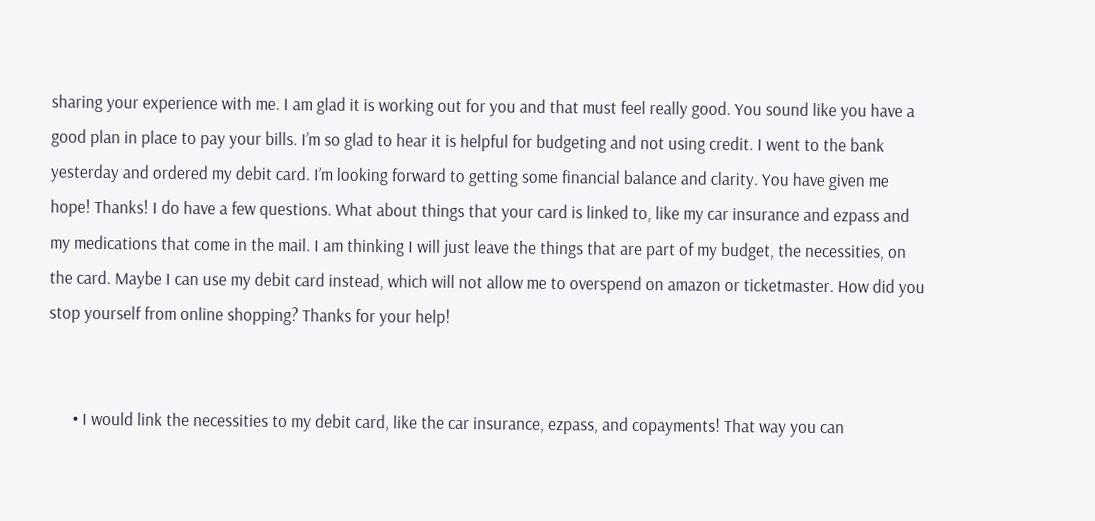sharing your experience with me. I am glad it is working out for you and that must feel really good. You sound like you have a good plan in place to pay your bills. I’m so glad to hear it is helpful for budgeting and not using credit. I went to the bank yesterday and ordered my debit card. I’m looking forward to getting some financial balance and clarity. You have given me hope! Thanks! I do have a few questions. What about things that your card is linked to, like my car insurance and ezpass and my medications that come in the mail. I am thinking I will just leave the things that are part of my budget, the necessities, on the card. Maybe I can use my debit card instead, which will not allow me to overspend on amazon or ticketmaster. How did you stop yourself from online shopping? Thanks for your help!


      • I would link the necessities to my debit card, like the car insurance, ezpass, and copayments! That way you can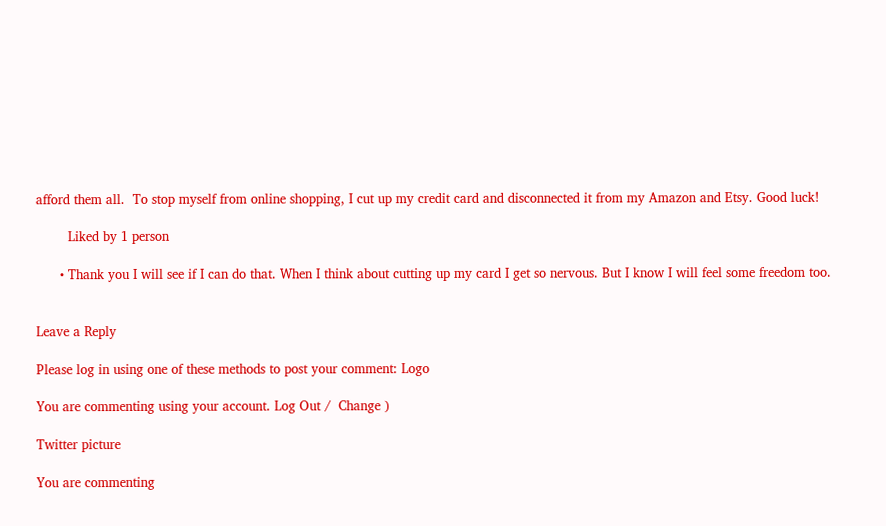afford them all.  To stop myself from online shopping, I cut up my credit card and disconnected it from my Amazon and Etsy. Good luck!

        Liked by 1 person

      • Thank you I will see if I can do that. When I think about cutting up my card I get so nervous. But I know I will feel some freedom too.


Leave a Reply

Please log in using one of these methods to post your comment: Logo

You are commenting using your account. Log Out /  Change )

Twitter picture

You are commenting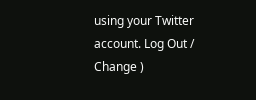using your Twitter account. Log Out /  Change )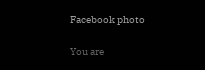Facebook photo

You are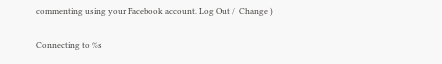commenting using your Facebook account. Log Out /  Change )

Connecting to %s